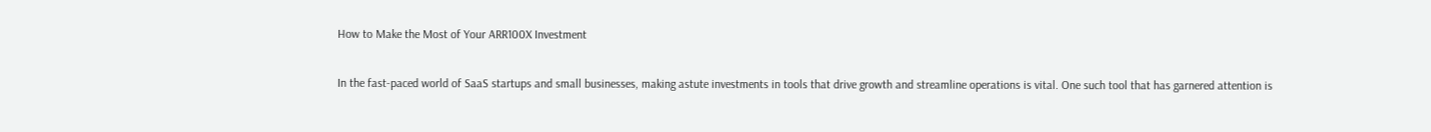How to Make the Most of Your ARR100X Investment

In the fast-paced world of SaaS startups and small businesses, making astute investments in tools that drive growth and streamline operations is vital. One such tool that has garnered attention is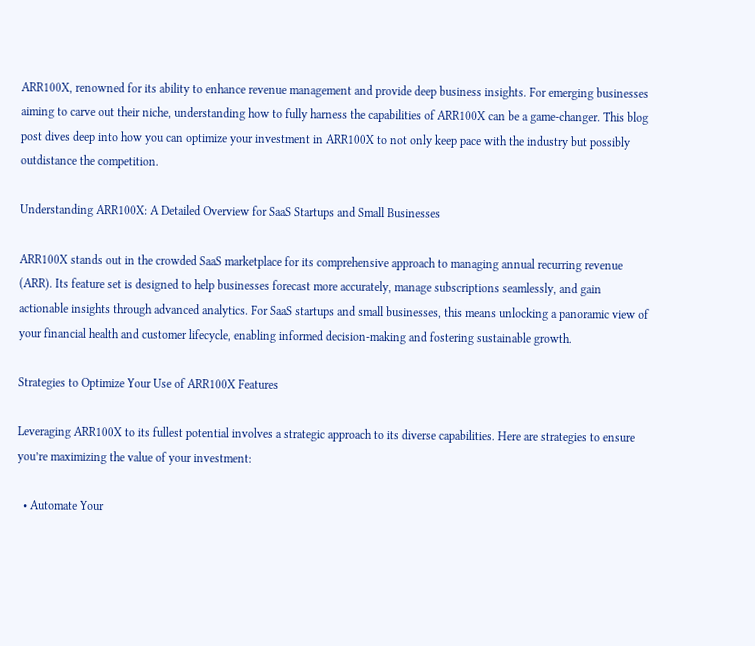ARR100X, renowned for its ability to enhance revenue management and provide deep business insights. For emerging businesses aiming to carve out their niche, understanding how to fully harness the capabilities of ARR100X can be a game-changer. This blog post dives deep into how you can optimize your investment in ARR100X to not only keep pace with the industry but possibly outdistance the competition.

Understanding ARR100X: A Detailed Overview for SaaS Startups and Small Businesses

ARR100X stands out in the crowded SaaS marketplace for its comprehensive approach to managing annual recurring revenue (ARR). Its feature set is designed to help businesses forecast more accurately, manage subscriptions seamlessly, and gain actionable insights through advanced analytics. For SaaS startups and small businesses, this means unlocking a panoramic view of your financial health and customer lifecycle, enabling informed decision-making and fostering sustainable growth.

Strategies to Optimize Your Use of ARR100X Features

Leveraging ARR100X to its fullest potential involves a strategic approach to its diverse capabilities. Here are strategies to ensure you’re maximizing the value of your investment:

  • Automate Your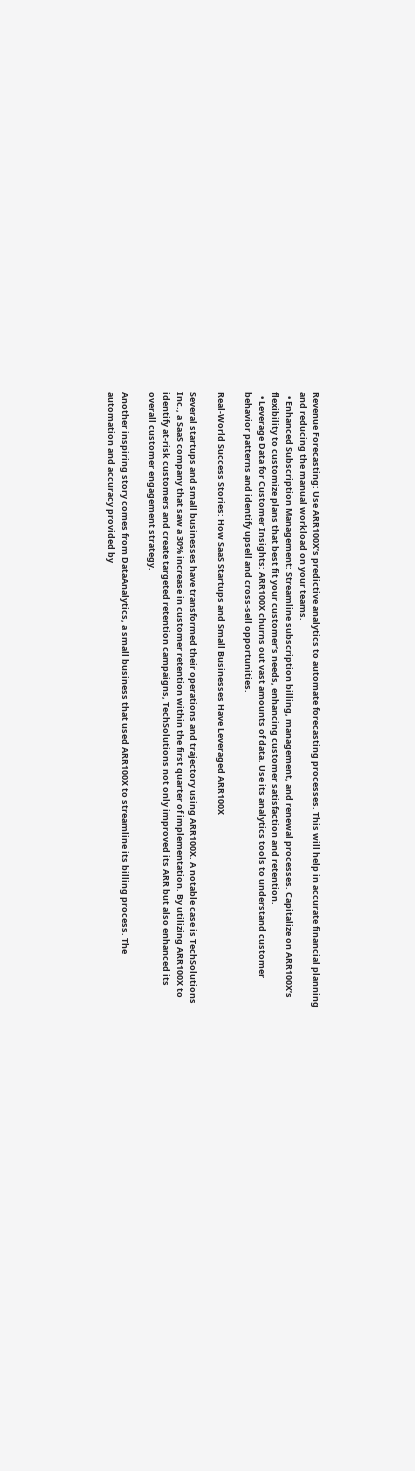Revenue Forecasting: Use ARR100X’s predictive analytics to automate forecasting processes. This will help in accurate financial planning and reducing the manual workload on your teams.
  • Enhanced Subscription Management: Streamline subscription billing, management, and renewal processes. Capitalize on ARR100X’s flexibility to customize plans that best fit your customer’s needs, enhancing customer satisfaction and retention.
  • Leverage Data for Customer Insights: ARR100X churns out vast amounts of data. Use its analytics tools to understand customer behavior patterns and identify upsell and cross-sell opportunities.

Real-World Success Stories: How SaaS Startups and Small Businesses Have Leveraged ARR100X

Several startups and small businesses have transformed their operations and trajectory using ARR100X. A notable case is TechSolutions Inc., a SaaS company that saw a 30% increase in customer retention within the first quarter of implementation. By utilizing ARR100X to identify at-risk customers and create targeted retention campaigns, TechSolutions not only improved its ARR but also enhanced its overall customer engagement strategy.

Another inspiring story comes from DataAnalytics, a small business that used ARR100X to streamline its billing process. The automation and accuracy provided by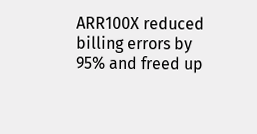ARR100X reduced billing errors by 95% and freed up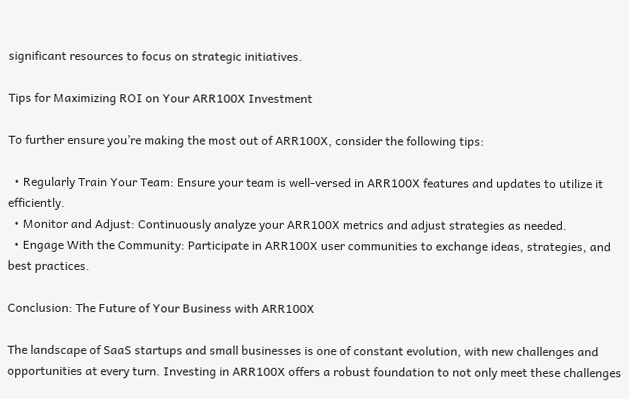significant resources to focus on strategic initiatives.

Tips for Maximizing ROI on Your ARR100X Investment

To further ensure you’re making the most out of ARR100X, consider the following tips:

  • Regularly Train Your Team: Ensure your team is well-versed in ARR100X features and updates to utilize it efficiently.
  • Monitor and Adjust: Continuously analyze your ARR100X metrics and adjust strategies as needed.
  • Engage With the Community: Participate in ARR100X user communities to exchange ideas, strategies, and best practices.

Conclusion: The Future of Your Business with ARR100X

The landscape of SaaS startups and small businesses is one of constant evolution, with new challenges and opportunities at every turn. Investing in ARR100X offers a robust foundation to not only meet these challenges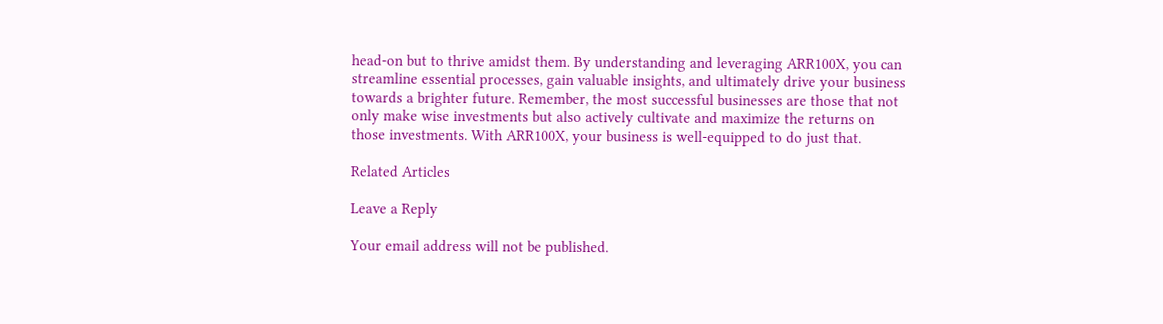head-on but to thrive amidst them. By understanding and leveraging ARR100X, you can streamline essential processes, gain valuable insights, and ultimately drive your business towards a brighter future. Remember, the most successful businesses are those that not only make wise investments but also actively cultivate and maximize the returns on those investments. With ARR100X, your business is well-equipped to do just that.

Related Articles

Leave a Reply

Your email address will not be published.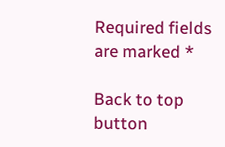Required fields are marked *

Back to top button